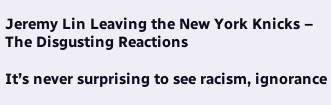Jeremy Lin Leaving the New York Knicks – The Disgusting Reactions

It’s never surprising to see racism, ignorance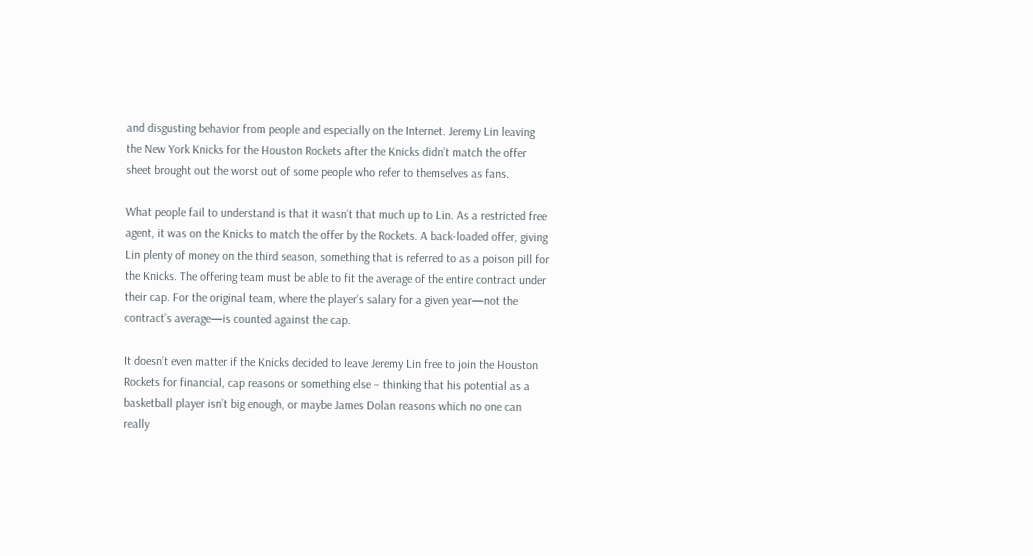and disgusting behavior from people and especially on the Internet. Jeremy Lin leaving the New York Knicks for the Houston Rockets after the Knicks didn’t match the offer sheet brought out the worst out of some people who refer to themselves as fans.

What people fail to understand is that it wasn’t that much up to Lin. As a restricted free agent, it was on the Knicks to match the offer by the Rockets. A back-loaded offer, giving Lin plenty of money on the third season, something that is referred to as a poison pill for the Knicks. The offering team must be able to fit the average of the entire contract under their cap. For the original team, where the player’s salary for a given year—not the contract’s average—is counted against the cap.

It doesn’t even matter if the Knicks decided to leave Jeremy Lin free to join the Houston Rockets for financial, cap reasons or something else – thinking that his potential as a basketball player isn’t big enough, or maybe James Dolan reasons which no one can really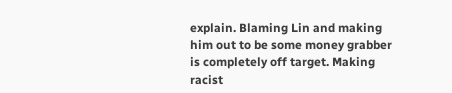explain. Blaming Lin and making him out to be some money grabber is completely off target. Making racist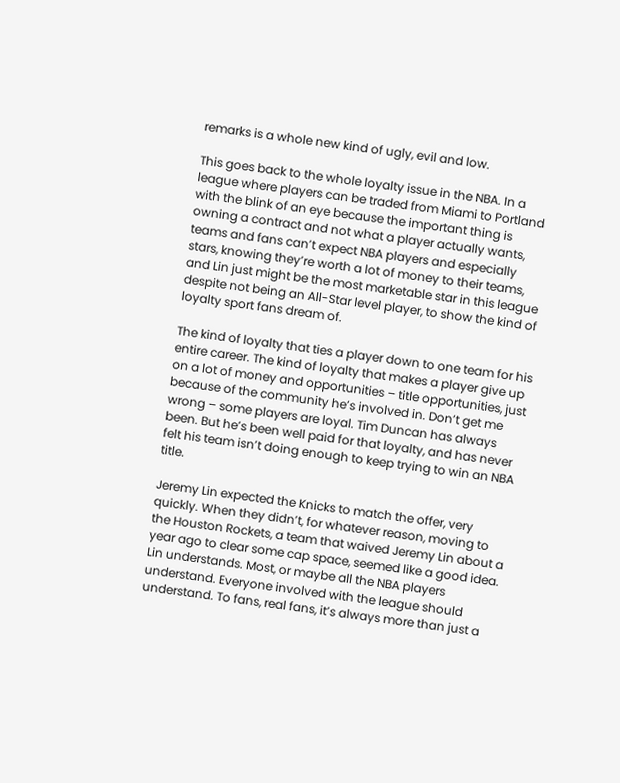remarks is a whole new kind of ugly, evil and low.

This goes back to the whole loyalty issue in the NBA. In a league where players can be traded from Miami to Portland with the blink of an eye because the important thing is owning a contract and not what a player actually wants, teams and fans can’t expect NBA players and especially stars, knowing they’re worth a lot of money to their teams, and Lin just might be the most marketable star in this league despite not being an All-Star level player, to show the kind of loyalty sport fans dream of.

The kind of loyalty that ties a player down to one team for his entire career. The kind of loyalty that makes a player give up on a lot of money and opportunities – title opportunities, just because of the community he’s involved in. Don’t get me wrong – some players are loyal. Tim Duncan has always been. But he’s been well paid for that loyalty, and has never felt his team isn’t doing enough to keep trying to win an NBA title.

Jeremy Lin expected the Knicks to match the offer, very quickly. When they didn’t, for whatever reason, moving to the Houston Rockets, a team that waived Jeremy Lin about a year ago to clear some cap space, seemed like a good idea. Lin understands. Most, or maybe all the NBA players understand. Everyone involved with the league should understand. To fans, real fans, it’s always more than just a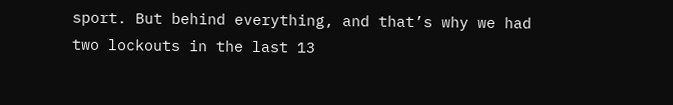sport. But behind everything, and that’s why we had two lockouts in the last 13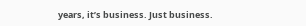years, it’s business. Just business.